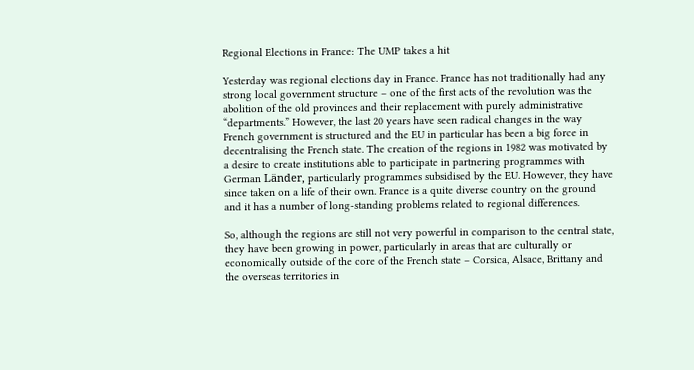Regional Elections in France: The UMP takes a hit

Yesterday was regional elections day in France. France has not traditionally had any strong local government structure – one of the first acts of the revolution was the abolition of the old provinces and their replacement with purely administrative “departments.” However, the last 20 years have seen radical changes in the way French government is structured and the EU in particular has been a big force in decentralising the French state. The creation of the regions in 1982 was motivated by a desire to create institutions able to participate in partnering programmes with German Länder, particularly programmes subsidised by the EU. However, they have since taken on a life of their own. France is a quite diverse country on the ground and it has a number of long-standing problems related to regional differences.

So, although the regions are still not very powerful in comparison to the central state, they have been growing in power, particularly in areas that are culturally or economically outside of the core of the French state – Corsica, Alsace, Brittany and the overseas territories in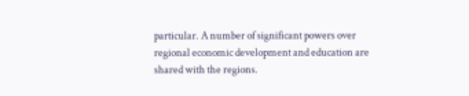particular. A number of significant powers over regional economic development and education are shared with the regions.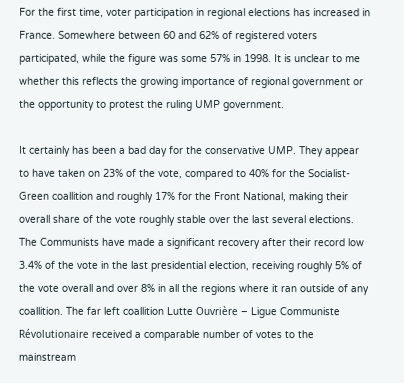For the first time, voter participation in regional elections has increased in France. Somewhere between 60 and 62% of registered voters participated, while the figure was some 57% in 1998. It is unclear to me whether this reflects the growing importance of regional government or the opportunity to protest the ruling UMP government.

It certainly has been a bad day for the conservative UMP. They appear to have taken on 23% of the vote, compared to 40% for the Socialist-Green coallition and roughly 17% for the Front National, making their overall share of the vote roughly stable over the last several elections. The Communists have made a significant recovery after their record low 3.4% of the vote in the last presidential election, receiving roughly 5% of the vote overall and over 8% in all the regions where it ran outside of any coallition. The far left coallition Lutte Ouvrière – Ligue Communiste Révolutionaire received a comparable number of votes to the mainstream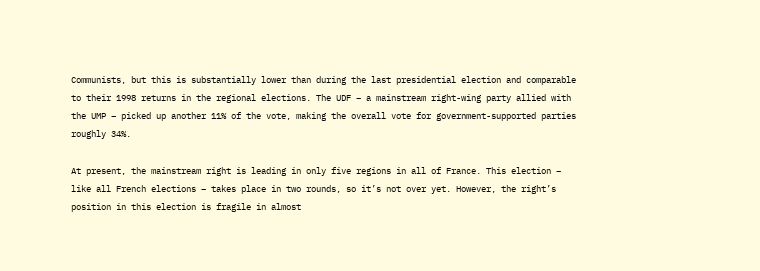Communists, but this is substantially lower than during the last presidential election and comparable to their 1998 returns in the regional elections. The UDF – a mainstream right-wing party allied with the UMP – picked up another 11% of the vote, making the overall vote for government-supported parties roughly 34%.

At present, the mainstream right is leading in only five regions in all of France. This election – like all French elections – takes place in two rounds, so it’s not over yet. However, the right’s position in this election is fragile in almost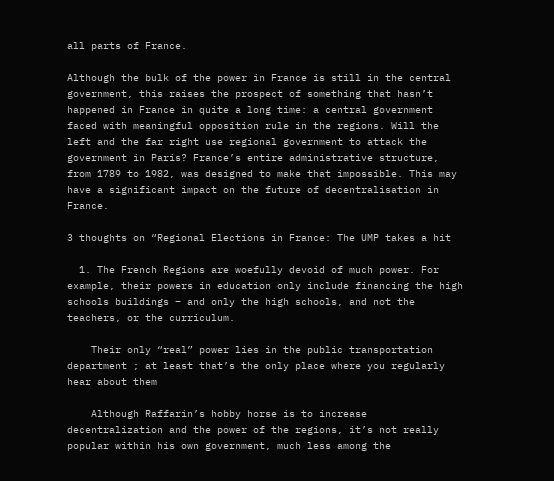all parts of France.

Although the bulk of the power in France is still in the central government, this raises the prospect of something that hasn’t happened in France in quite a long time: a central government faced with meaningful opposition rule in the regions. Will the left and the far right use regional government to attack the government in Paris? France’s entire administrative structure, from 1789 to 1982, was designed to make that impossible. This may have a significant impact on the future of decentralisation in France.

3 thoughts on “Regional Elections in France: The UMP takes a hit

  1. The French Regions are woefully devoid of much power. For example, their powers in education only include financing the high schools buildings – and only the high schools, and not the teachers, or the curriculum.

    Their only “real” power lies in the public transportation department ; at least that’s the only place where you regularly hear about them

    Although Raffarin’s hobby horse is to increase decentralization and the power of the regions, it’s not really popular within his own government, much less among the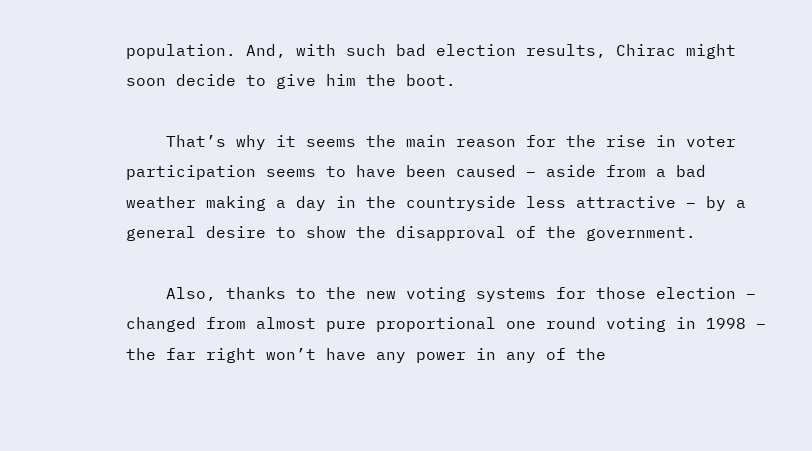population. And, with such bad election results, Chirac might soon decide to give him the boot.

    That’s why it seems the main reason for the rise in voter participation seems to have been caused – aside from a bad weather making a day in the countryside less attractive – by a general desire to show the disapproval of the government.

    Also, thanks to the new voting systems for those election – changed from almost pure proportional one round voting in 1998 – the far right won’t have any power in any of the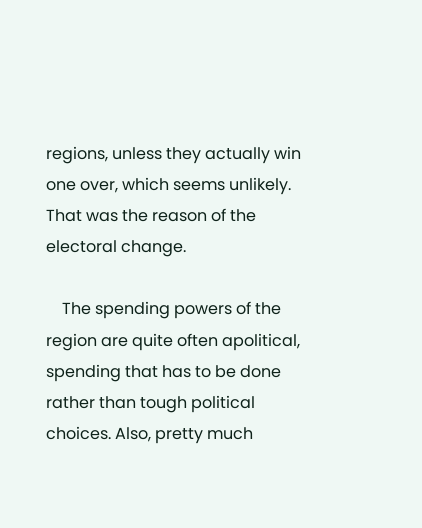regions, unless they actually win one over, which seems unlikely. That was the reason of the electoral change.

    The spending powers of the region are quite often apolitical, spending that has to be done rather than tough political choices. Also, pretty much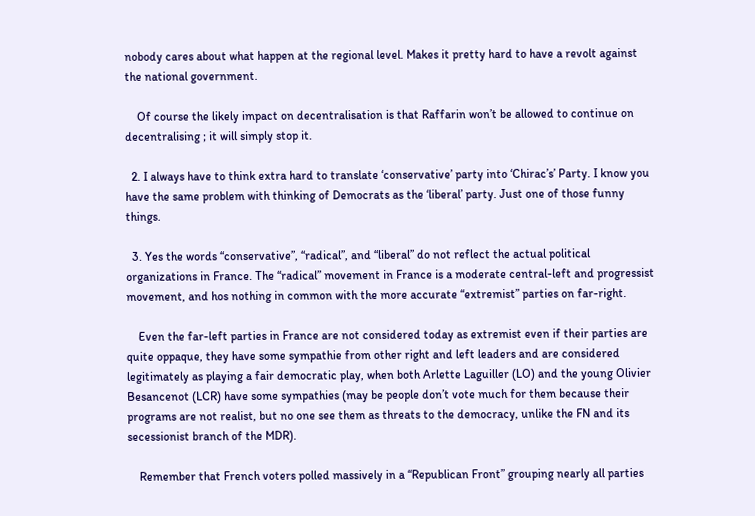nobody cares about what happen at the regional level. Makes it pretty hard to have a revolt against the national government.

    Of course the likely impact on decentralisation is that Raffarin won’t be allowed to continue on decentralising ; it will simply stop it.

  2. I always have to think extra hard to translate ‘conservative’ party into ‘Chirac’s’ Party. I know you have the same problem with thinking of Democrats as the ‘liberal’ party. Just one of those funny things.

  3. Yes the words “conservative”, “radical”, and “liberal” do not reflect the actual political organizations in France. The “radical” movement in France is a moderate central-left and progressist movement, and hos nothing in common with the more accurate “extremist” parties on far-right.

    Even the far-left parties in France are not considered today as extremist even if their parties are quite oppaque, they have some sympathie from other right and left leaders and are considered legitimately as playing a fair democratic play, when both Arlette Laguiller (LO) and the young Olivier Besancenot (LCR) have some sympathies (may be people don’t vote much for them because their programs are not realist, but no one see them as threats to the democracy, unlike the FN and its secessionist branch of the MDR).

    Remember that French voters polled massively in a “Republican Front” grouping nearly all parties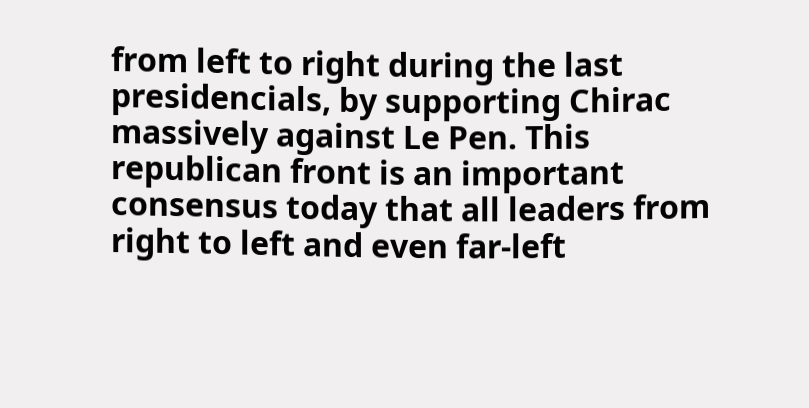from left to right during the last presidencials, by supporting Chirac massively against Le Pen. This republican front is an important consensus today that all leaders from right to left and even far-left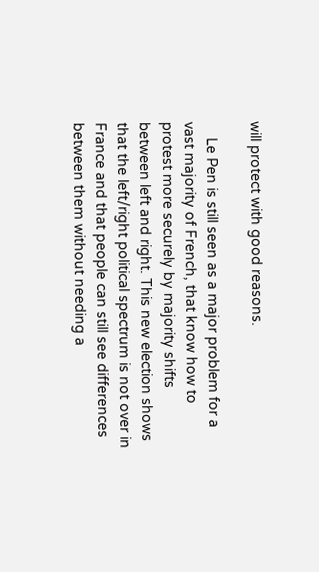will protect with good reasons.

    Le Pen is still seen as a major problem for a vast majority of French, that know how to protest more securely by majority shifts between left and right. This new election shows that the left/right political spectrum is not over in France and that people can still see differences between them without needing a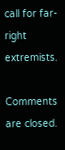call for far-right extremists.

Comments are closed.